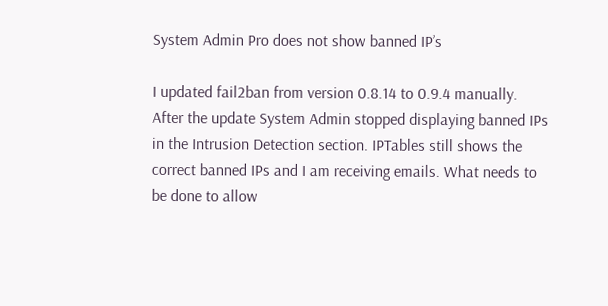System Admin Pro does not show banned IP’s

I updated fail2ban from version 0.8.14 to 0.9.4 manually. After the update System Admin stopped displaying banned IPs in the Intrusion Detection section. IPTables still shows the correct banned IPs and I am receiving emails. What needs to be done to allow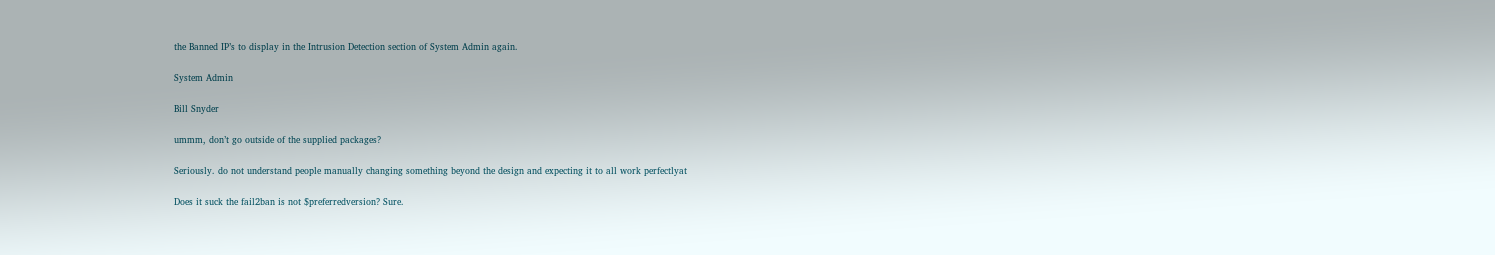the Banned IP’s to display in the Intrusion Detection section of System Admin again.

System Admin

Bill Snyder

ummm, don’t go outside of the supplied packages?

Seriously. do not understand people manually changing something beyond the design and expecting it to all work perfectlyat

Does it suck the fail2ban is not $preferredversion? Sure.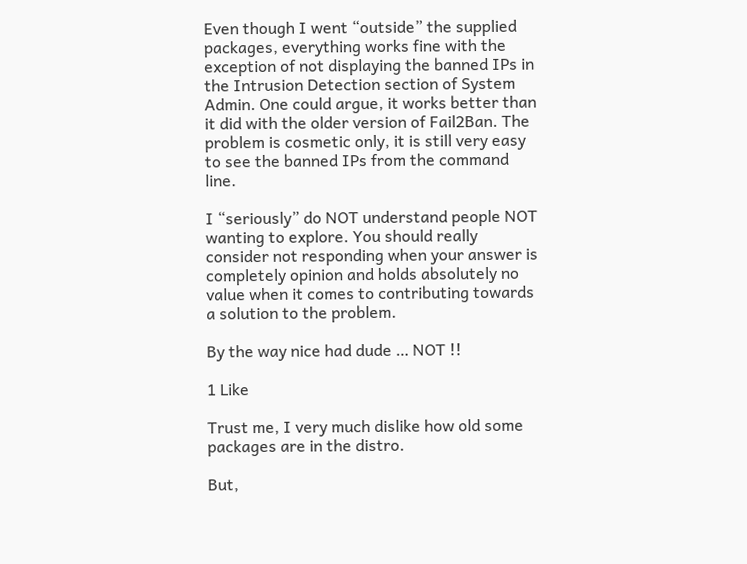Even though I went “outside” the supplied packages, everything works fine with the exception of not displaying the banned IPs in the Intrusion Detection section of System Admin. One could argue, it works better than it did with the older version of Fail2Ban. The problem is cosmetic only, it is still very easy to see the banned IPs from the command line.

I “seriously” do NOT understand people NOT wanting to explore. You should really consider not responding when your answer is completely opinion and holds absolutely no value when it comes to contributing towards a solution to the problem.

By the way nice had dude … NOT !!

1 Like

Trust me, I very much dislike how old some packages are in the distro.

But,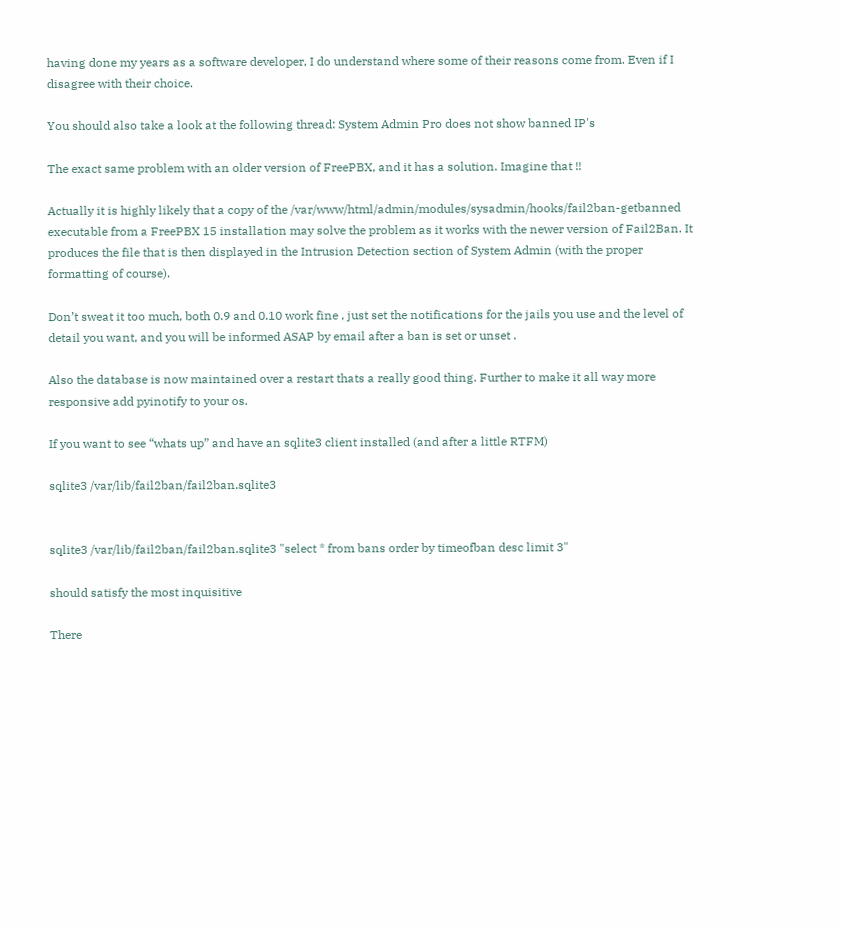having done my years as a software developer, I do understand where some of their reasons come from. Even if I disagree with their choice.

You should also take a look at the following thread: System Admin Pro does not show banned IP's

The exact same problem with an older version of FreePBX, and it has a solution. Imagine that !!

Actually it is highly likely that a copy of the /var/www/html/admin/modules/sysadmin/hooks/fail2ban-getbanned executable from a FreePBX 15 installation may solve the problem as it works with the newer version of Fail2Ban. It produces the file that is then displayed in the Intrusion Detection section of System Admin (with the proper formatting of course).

Don’t sweat it too much, both 0.9 and 0.10 work fine , just set the notifications for the jails you use and the level of detail you want, and you will be informed ASAP by email after a ban is set or unset .

Also the database is now maintained over a restart thats a really good thing. Further to make it all way more responsive add pyinotify to your os.

If you want to see “whats up” and have an sqlite3 client installed (and after a little RTFM)

sqlite3 /var/lib/fail2ban/fail2ban.sqlite3


sqlite3 /var/lib/fail2ban/fail2ban.sqlite3 "select * from bans order by timeofban desc limit 3"

should satisfy the most inquisitive

There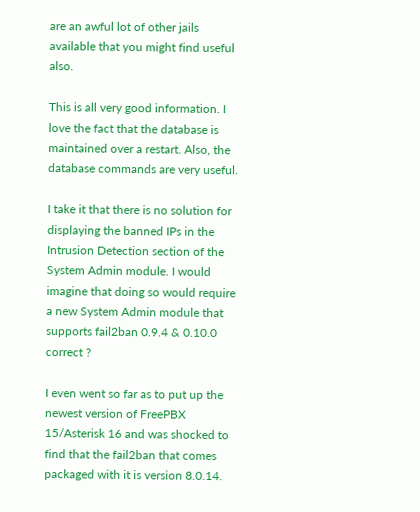are an awful lot of other jails available that you might find useful also.

This is all very good information. I love the fact that the database is maintained over a restart. Also, the database commands are very useful.

I take it that there is no solution for displaying the banned IPs in the Intrusion Detection section of the System Admin module. I would imagine that doing so would require a new System Admin module that supports fail2ban 0.9.4 & 0.10.0 correct ?

I even went so far as to put up the newest version of FreePBX 15/Asterisk 16 and was shocked to find that the fail2ban that comes packaged with it is version 8.0.14.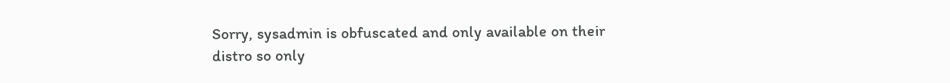Sorry, sysadmin is obfuscated and only available on their distro so only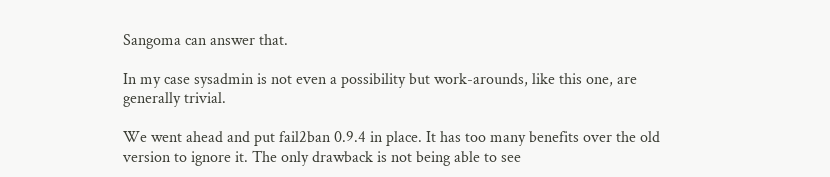Sangoma can answer that.

In my case sysadmin is not even a possibility but work-arounds, like this one, are generally trivial.

We went ahead and put fail2ban 0.9.4 in place. It has too many benefits over the old version to ignore it. The only drawback is not being able to see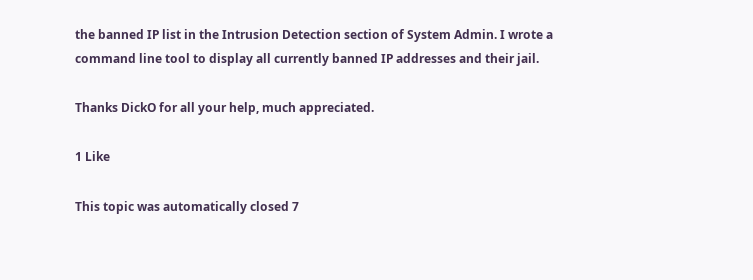the banned IP list in the Intrusion Detection section of System Admin. I wrote a command line tool to display all currently banned IP addresses and their jail.

Thanks DickO for all your help, much appreciated.

1 Like

This topic was automatically closed 7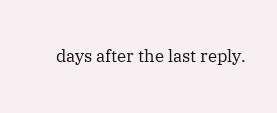days after the last reply.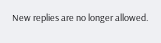New replies are no longer allowed.